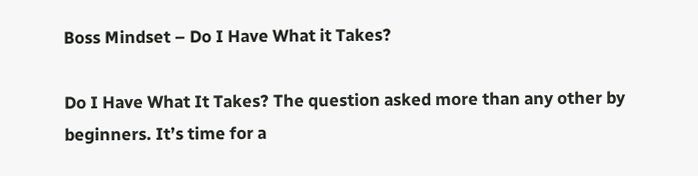Boss Mindset – Do I Have What it Takes?

Do I Have What It Takes? The question asked more than any other by beginners. It’s time for a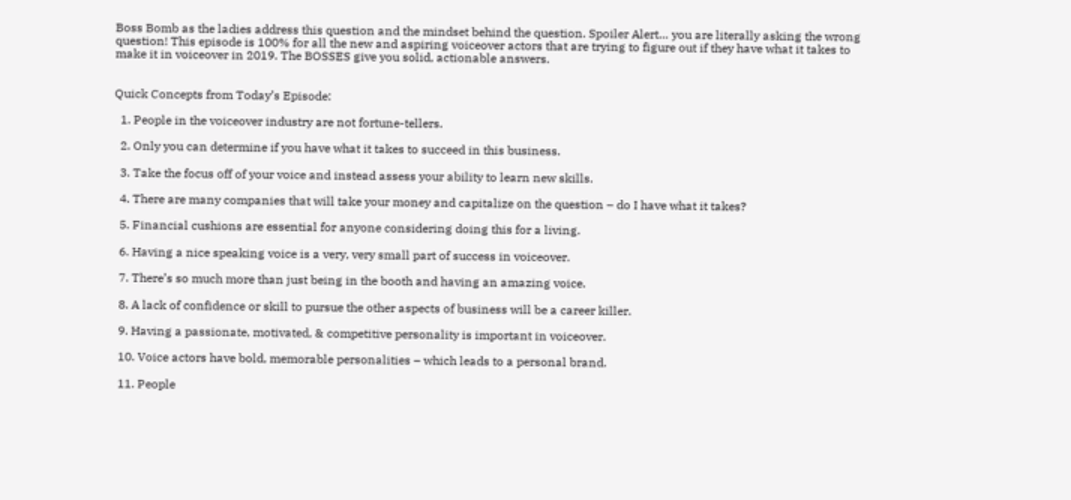Boss Bomb as the ladies address this question and the mindset behind the question. Spoiler Alert… you are literally asking the wrong question! This episode is 100% for all the new and aspiring voiceover actors that are trying to figure out if they have what it takes to make it in voiceover in 2019. The BOSSES give you solid, actionable answers.


Quick Concepts from Today’s Episode:

  1. People in the voiceover industry are not fortune-tellers.

  2. Only you can determine if you have what it takes to succeed in this business.

  3. Take the focus off of your voice and instead assess your ability to learn new skills.

  4. There are many companies that will take your money and capitalize on the question – do I have what it takes?

  5. Financial cushions are essential for anyone considering doing this for a living.

  6. Having a nice speaking voice is a very, very small part of success in voiceover.

  7. There’s so much more than just being in the booth and having an amazing voice.

  8. A lack of confidence or skill to pursue the other aspects of business will be a career killer.

  9. Having a passionate, motivated, & competitive personality is important in voiceover.

  10. Voice actors have bold, memorable personalities – which leads to a personal brand.

  11. People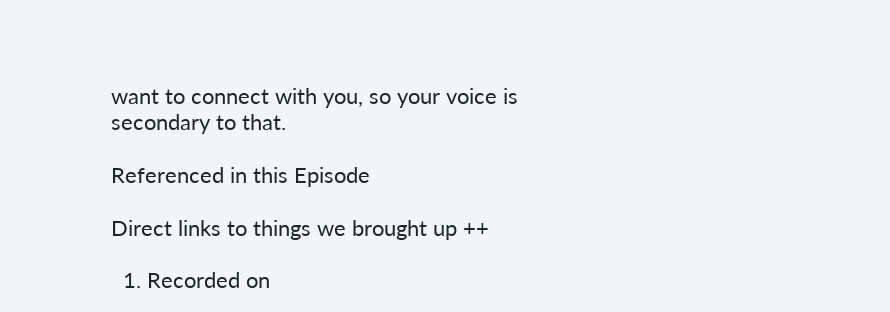want to connect with you, so your voice is secondary to that.

Referenced in this Episode

Direct links to things we brought up ++

  1. Recorded on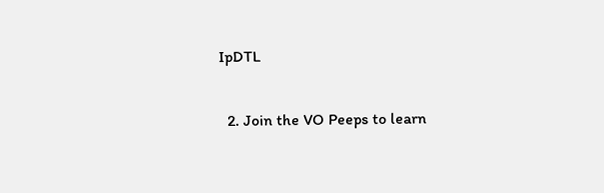IpDTL

  2. Join the VO Peeps to learn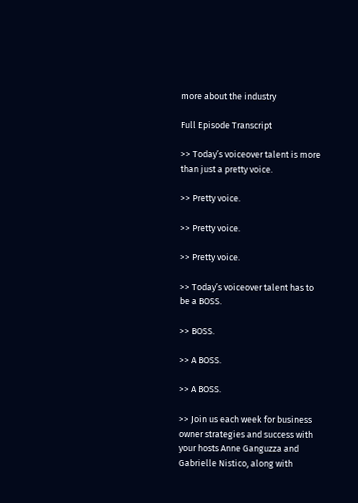more about the industry

Full Episode Transcript

>> Today’s voiceover talent is more than just a pretty voice.

>> Pretty voice.

>> Pretty voice.

>> Pretty voice.

>> Today’s voiceover talent has to be a BOSS.

>> BOSS.

>> A BOSS.

>> A BOSS.

>> Join us each week for business owner strategies and success with your hosts Anne Ganguzza and Gabrielle Nistico, along with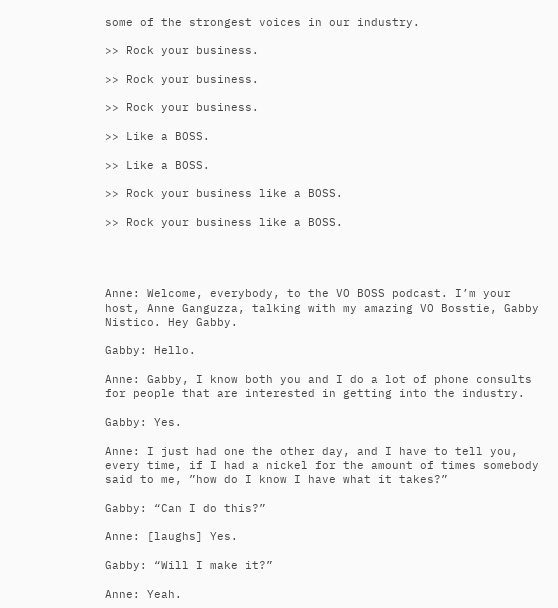some of the strongest voices in our industry.

>> Rock your business.

>> Rock your business.

>> Rock your business.

>> Like a BOSS.

>> Like a BOSS.

>> Rock your business like a BOSS.

>> Rock your business like a BOSS.




Anne: Welcome, everybody, to the VO BOSS podcast. I’m your host, Anne Ganguzza, talking with my amazing VO Bosstie, Gabby Nistico. Hey Gabby.

Gabby: Hello.

Anne: Gabby, I know both you and I do a lot of phone consults for people that are interested in getting into the industry.

Gabby: Yes.

Anne: I just had one the other day, and I have to tell you, every time, if I had a nickel for the amount of times somebody said to me, ”how do I know I have what it takes?”

Gabby: “Can I do this?”

Anne: [laughs] Yes.

Gabby: “Will I make it?”

Anne: Yeah.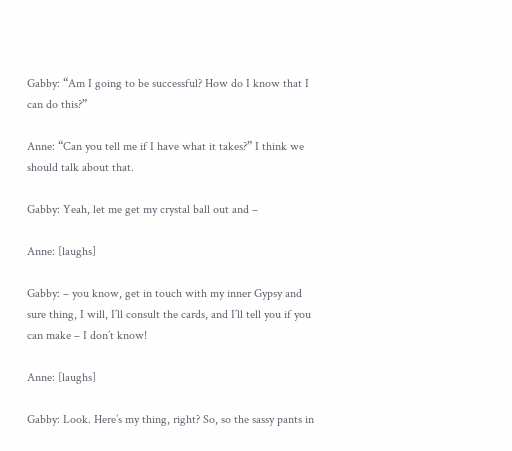Gabby: “Am I going to be successful? How do I know that I can do this?”

Anne: “Can you tell me if I have what it takes?” I think we should talk about that.

Gabby: Yeah, let me get my crystal ball out and –

Anne: [laughs]

Gabby: – you know, get in touch with my inner Gypsy and sure thing, I will, I’ll consult the cards, and I’ll tell you if you can make – I don’t know!

Anne: [laughs]

Gabby: Look. Here’s my thing, right? So, so the sassy pants in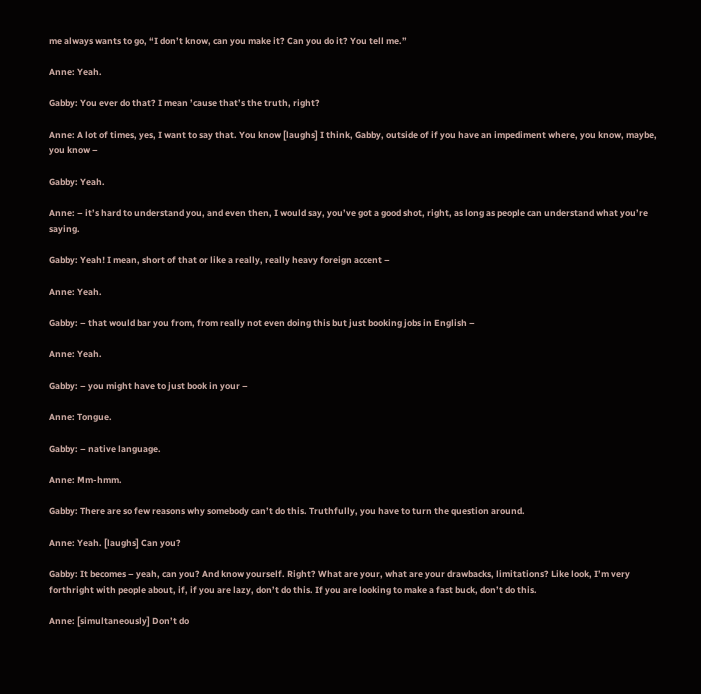me always wants to go, “I don’t know, can you make it? Can you do it? You tell me.”

Anne: Yeah.

Gabby: You ever do that? I mean ’cause that’s the truth, right?

Anne: A lot of times, yes, I want to say that. You know [laughs] I think, Gabby, outside of if you have an impediment where, you know, maybe, you know –

Gabby: Yeah.

Anne: – it’s hard to understand you, and even then, I would say, you’ve got a good shot, right, as long as people can understand what you’re saying.

Gabby: Yeah! I mean, short of that or like a really, really heavy foreign accent –

Anne: Yeah.

Gabby: – that would bar you from, from really not even doing this but just booking jobs in English –

Anne: Yeah.

Gabby: – you might have to just book in your –

Anne: Tongue.

Gabby: – native language.

Anne: Mm-hmm.

Gabby: There are so few reasons why somebody can’t do this. Truthfully, you have to turn the question around.

Anne: Yeah. [laughs] Can you?

Gabby: It becomes – yeah, can you? And know yourself. Right? What are your, what are your drawbacks, limitations? Like look, I’m very forthright with people about, if, if you are lazy, don’t do this. If you are looking to make a fast buck, don’t do this.

Anne: [simultaneously] Don’t do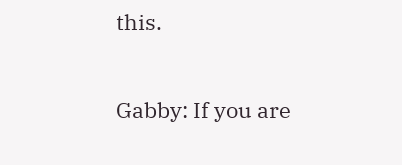this.

Gabby: If you are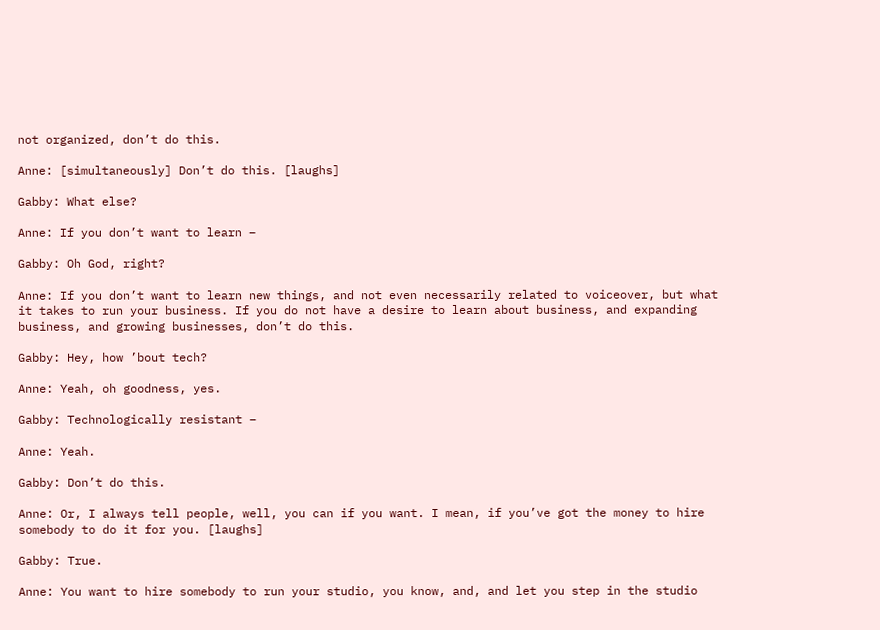not organized, don’t do this.

Anne: [simultaneously] Don’t do this. [laughs]

Gabby: What else?

Anne: If you don’t want to learn –

Gabby: Oh God, right?

Anne: If you don’t want to learn new things, and not even necessarily related to voiceover, but what it takes to run your business. If you do not have a desire to learn about business, and expanding business, and growing businesses, don’t do this.

Gabby: Hey, how ’bout tech?

Anne: Yeah, oh goodness, yes.

Gabby: Technologically resistant –

Anne: Yeah.

Gabby: Don’t do this.

Anne: Or, I always tell people, well, you can if you want. I mean, if you’ve got the money to hire somebody to do it for you. [laughs]

Gabby: True.

Anne: You want to hire somebody to run your studio, you know, and, and let you step in the studio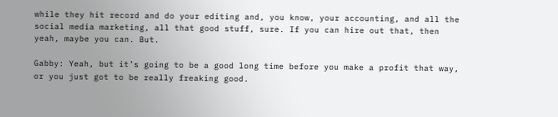while they hit record and do your editing and, you know, your accounting, and all the social media marketing, all that good stuff, sure. If you can hire out that, then yeah, maybe you can. But.

Gabby: Yeah, but it’s going to be a good long time before you make a profit that way, or you just got to be really freaking good.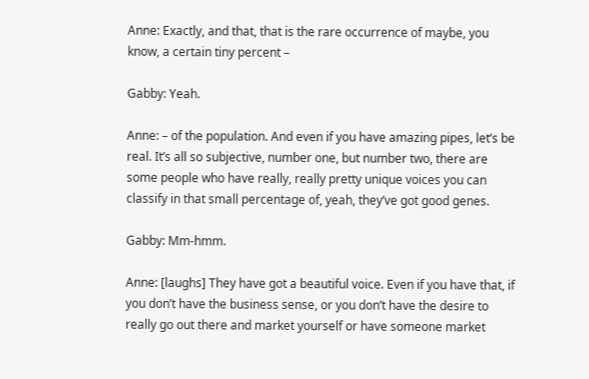Anne: Exactly, and that, that is the rare occurrence of maybe, you know, a certain tiny percent –

Gabby: Yeah.

Anne: – of the population. And even if you have amazing pipes, let’s be real. It’s all so subjective, number one, but number two, there are some people who have really, really pretty unique voices you can classify in that small percentage of, yeah, they’ve got good genes.

Gabby: Mm-hmm.

Anne: [laughs] They have got a beautiful voice. Even if you have that, if you don’t have the business sense, or you don’t have the desire to really go out there and market yourself or have someone market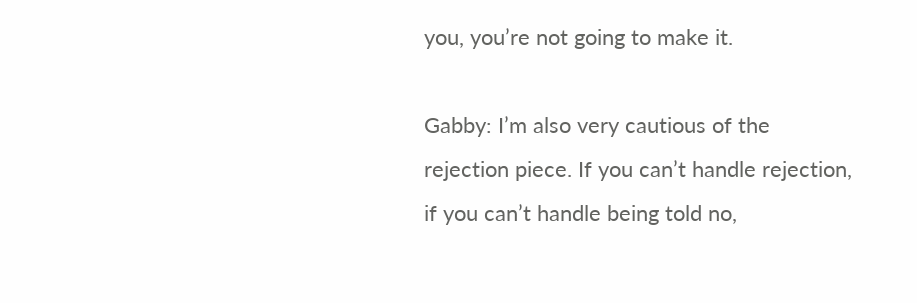you, you’re not going to make it.

Gabby: I’m also very cautious of the rejection piece. If you can’t handle rejection, if you can’t handle being told no,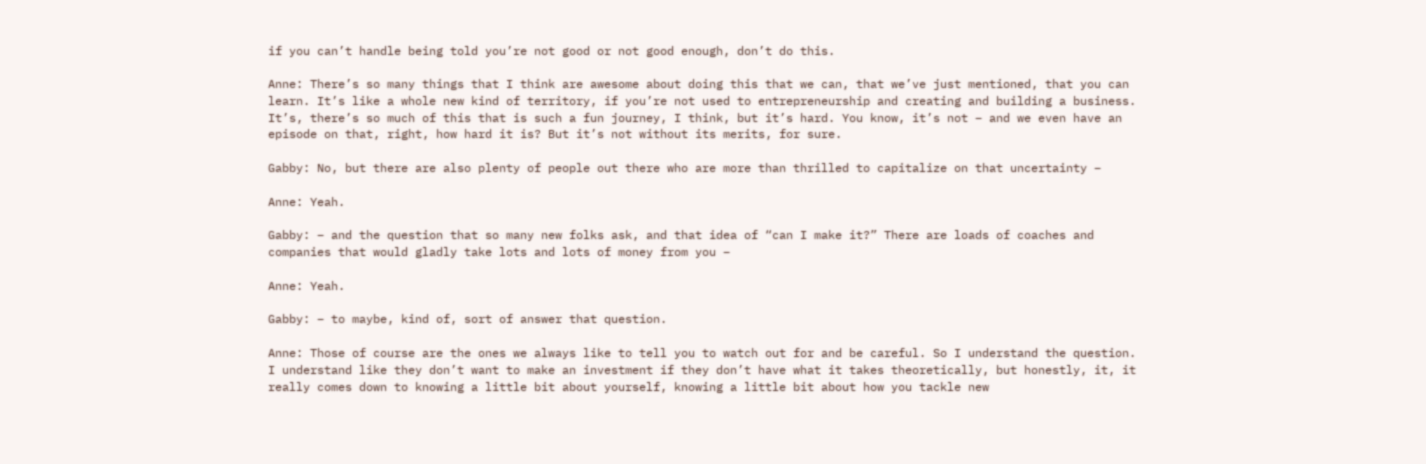if you can’t handle being told you’re not good or not good enough, don’t do this.

Anne: There’s so many things that I think are awesome about doing this that we can, that we’ve just mentioned, that you can learn. It’s like a whole new kind of territory, if you’re not used to entrepreneurship and creating and building a business. It’s, there’s so much of this that is such a fun journey, I think, but it’s hard. You know, it’s not – and we even have an episode on that, right, how hard it is? But it’s not without its merits, for sure.

Gabby: No, but there are also plenty of people out there who are more than thrilled to capitalize on that uncertainty –

Anne: Yeah.

Gabby: – and the question that so many new folks ask, and that idea of “can I make it?” There are loads of coaches and companies that would gladly take lots and lots of money from you –

Anne: Yeah.

Gabby: – to maybe, kind of, sort of answer that question.

Anne: Those of course are the ones we always like to tell you to watch out for and be careful. So I understand the question. I understand like they don’t want to make an investment if they don’t have what it takes theoretically, but honestly, it, it really comes down to knowing a little bit about yourself, knowing a little bit about how you tackle new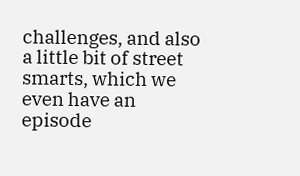challenges, and also a little bit of street smarts, which we even have an episode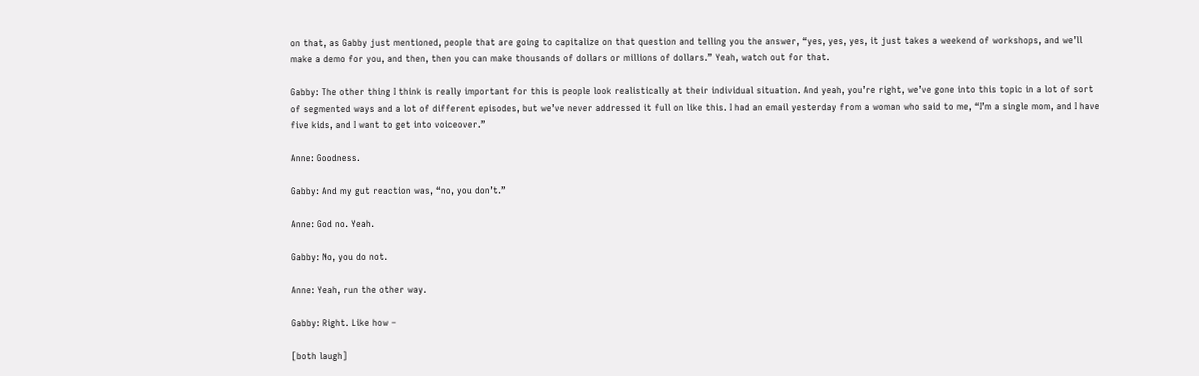on that, as Gabby just mentioned, people that are going to capitalize on that question and telling you the answer, “yes, yes, yes, it just takes a weekend of workshops, and we’ll make a demo for you, and then, then you can make thousands of dollars or millions of dollars.” Yeah, watch out for that.

Gabby: The other thing I think is really important for this is people look realistically at their individual situation. And yeah, you’re right, we’ve gone into this topic in a lot of sort of segmented ways and a lot of different episodes, but we’ve never addressed it full on like this. I had an email yesterday from a woman who said to me, “I’m a single mom, and I have five kids, and I want to get into voiceover.”

Anne: Goodness.

Gabby: And my gut reaction was, “no, you don’t.”

Anne: God no. Yeah.

Gabby: No, you do not.

Anne: Yeah, run the other way.

Gabby: Right. Like how –

[both laugh]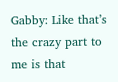Gabby: Like that’s the crazy part to me is that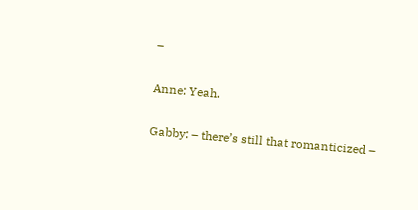–

Anne: Yeah.

Gabby: – there’s still that romanticized –